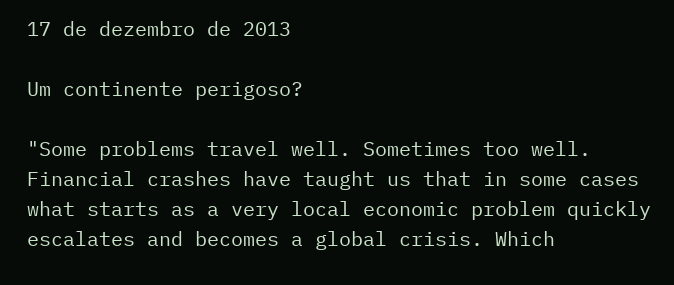17 de dezembro de 2013

Um continente perigoso?

"Some problems travel well. Sometimes too well. Financial crashes have taught us that in some cases what starts as a very local economic problem quickly escalates and becomes a global crisis. Which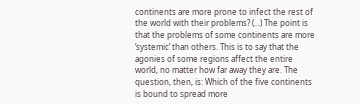continents are more prone to infect the rest of the world with their problems? (...) The point is that the problems of some continents are more ‘systemic’ than others. This is to say that the agonies of some regions affect the entire world, no matter how far away they are. The question, then, is: Which of the five continents is bound to spread more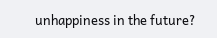unhappiness in the future?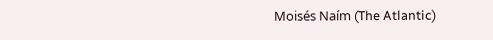Moisés Naím (The Atlantic)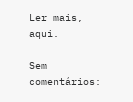Ler mais, aqui.

Sem comentários: